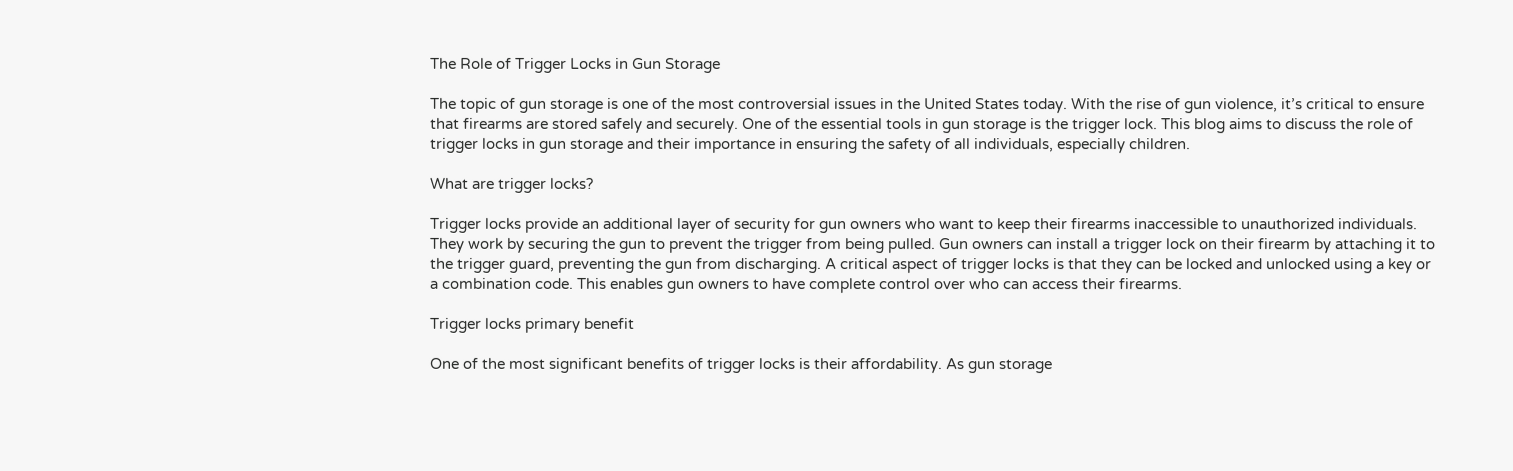The Role of Trigger Locks in Gun Storage

The topic of gun storage is one of the most controversial issues in the United States today. With the rise of gun violence, it’s critical to ensure that firearms are stored safely and securely. One of the essential tools in gun storage is the trigger lock. This blog aims to discuss the role of trigger locks in gun storage and their importance in ensuring the safety of all individuals, especially children.

What are trigger locks?

Trigger locks provide an additional layer of security for gun owners who want to keep their firearms inaccessible to unauthorized individuals. They work by securing the gun to prevent the trigger from being pulled. Gun owners can install a trigger lock on their firearm by attaching it to the trigger guard, preventing the gun from discharging. A critical aspect of trigger locks is that they can be locked and unlocked using a key or a combination code. This enables gun owners to have complete control over who can access their firearms.

Trigger locks primary benefit

One of the most significant benefits of trigger locks is their affordability. As gun storage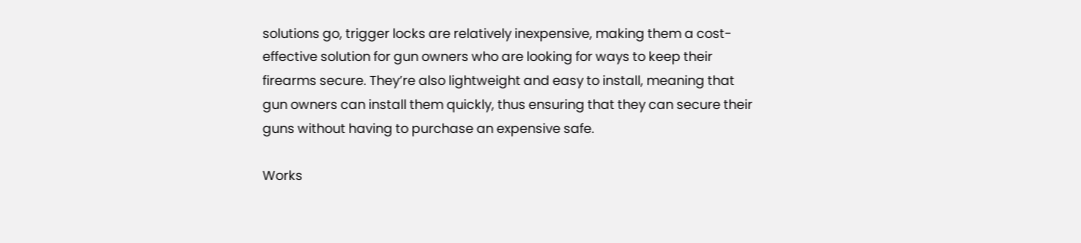solutions go, trigger locks are relatively inexpensive, making them a cost-effective solution for gun owners who are looking for ways to keep their firearms secure. They’re also lightweight and easy to install, meaning that gun owners can install them quickly, thus ensuring that they can secure their guns without having to purchase an expensive safe.

Works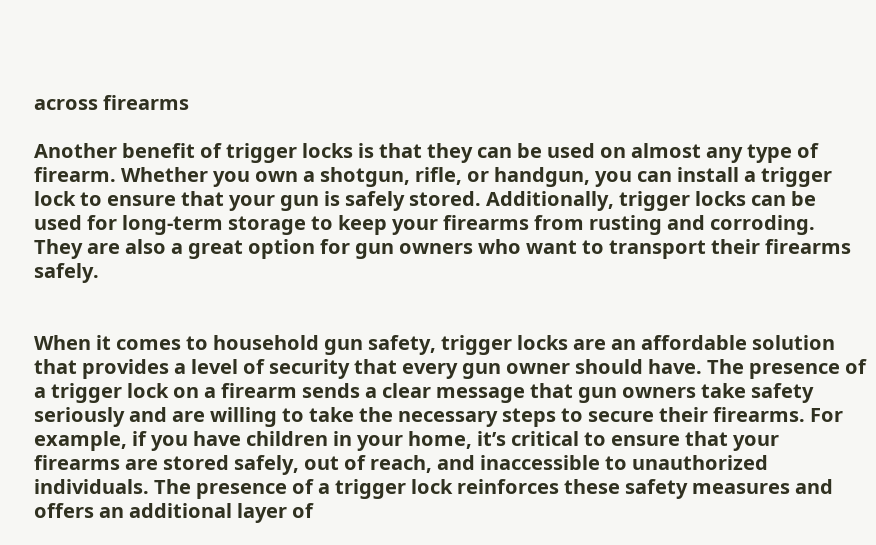across firearms

Another benefit of trigger locks is that they can be used on almost any type of firearm. Whether you own a shotgun, rifle, or handgun, you can install a trigger lock to ensure that your gun is safely stored. Additionally, trigger locks can be used for long-term storage to keep your firearms from rusting and corroding. They are also a great option for gun owners who want to transport their firearms safely.


When it comes to household gun safety, trigger locks are an affordable solution that provides a level of security that every gun owner should have. The presence of a trigger lock on a firearm sends a clear message that gun owners take safety seriously and are willing to take the necessary steps to secure their firearms. For example, if you have children in your home, it’s critical to ensure that your firearms are stored safely, out of reach, and inaccessible to unauthorized individuals. The presence of a trigger lock reinforces these safety measures and offers an additional layer of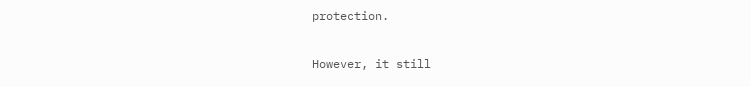protection.

However, it still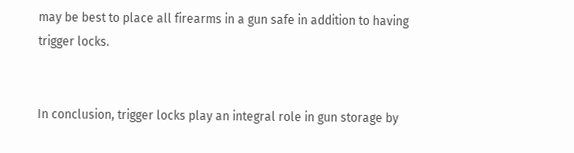may be best to place all firearms in a gun safe in addition to having trigger locks.


In conclusion, trigger locks play an integral role in gun storage by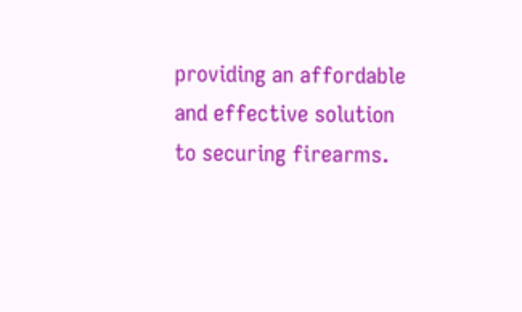providing an affordable and effective solution to securing firearms.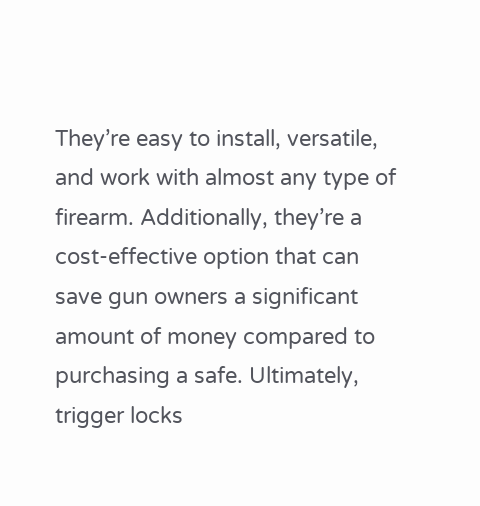They’re easy to install, versatile, and work with almost any type of firearm. Additionally, they’re a cost-effective option that can save gun owners a significant amount of money compared to purchasing a safe. Ultimately, trigger locks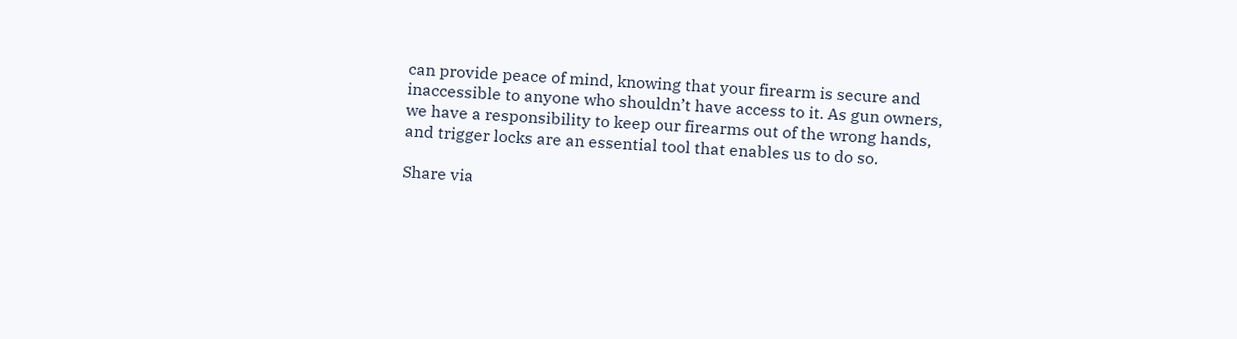can provide peace of mind, knowing that your firearm is secure and inaccessible to anyone who shouldn’t have access to it. As gun owners, we have a responsibility to keep our firearms out of the wrong hands, and trigger locks are an essential tool that enables us to do so.

Share via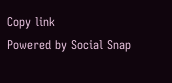Copy link
Powered by Social Snap